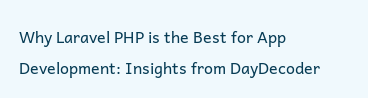Why Laravel PHP is the Best for App Development: Insights from DayDecoder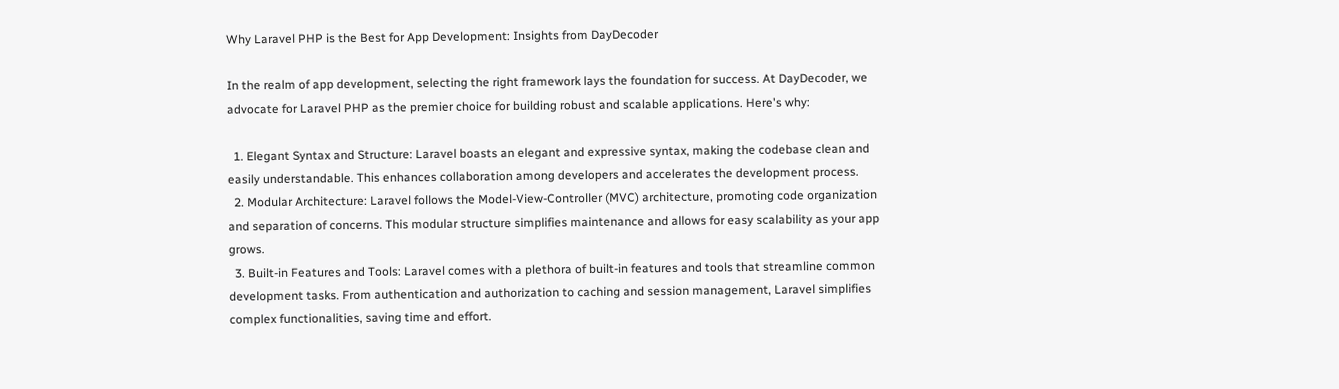Why Laravel PHP is the Best for App Development: Insights from DayDecoder

In the realm of app development, selecting the right framework lays the foundation for success. At DayDecoder, we advocate for Laravel PHP as the premier choice for building robust and scalable applications. Here's why:

  1. Elegant Syntax and Structure: Laravel boasts an elegant and expressive syntax, making the codebase clean and easily understandable. This enhances collaboration among developers and accelerates the development process.
  2. Modular Architecture: Laravel follows the Model-View-Controller (MVC) architecture, promoting code organization and separation of concerns. This modular structure simplifies maintenance and allows for easy scalability as your app grows.
  3. Built-in Features and Tools: Laravel comes with a plethora of built-in features and tools that streamline common development tasks. From authentication and authorization to caching and session management, Laravel simplifies complex functionalities, saving time and effort.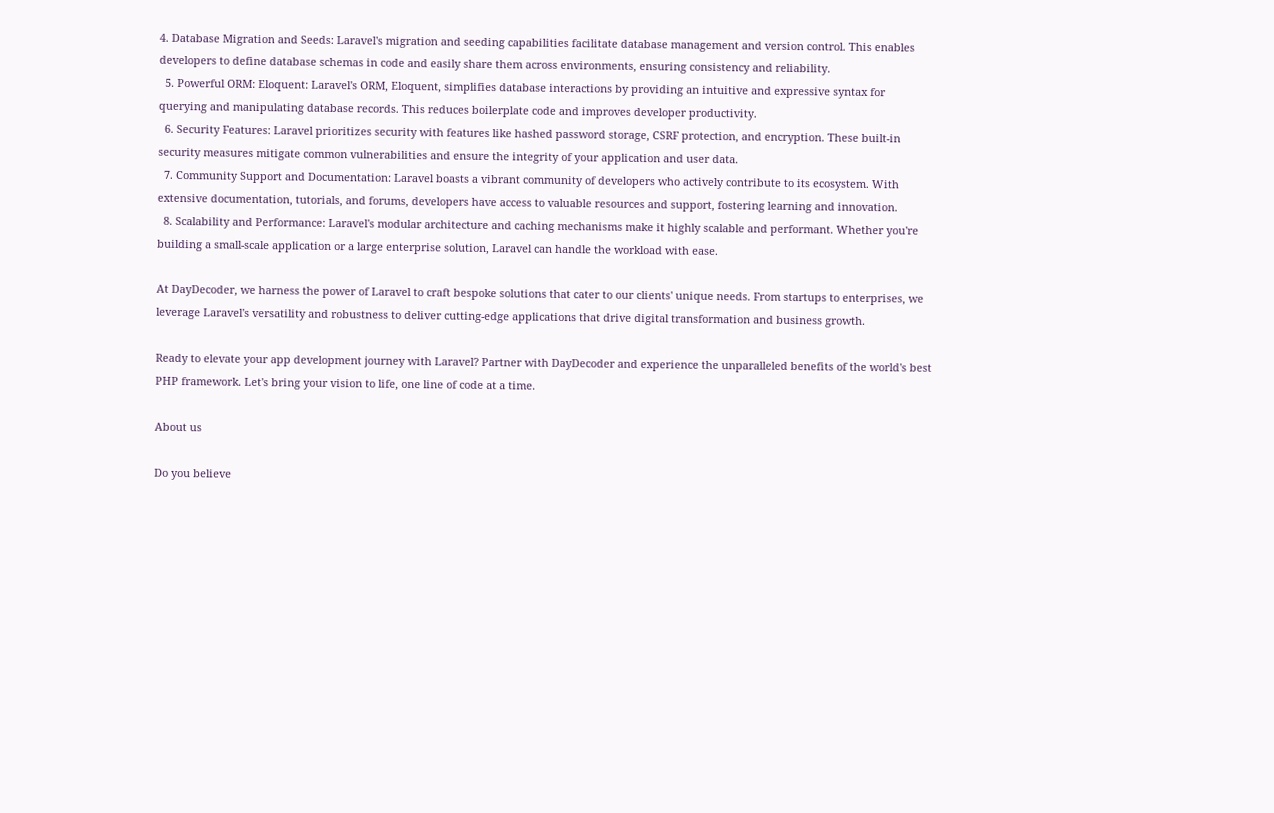4. Database Migration and Seeds: Laravel's migration and seeding capabilities facilitate database management and version control. This enables developers to define database schemas in code and easily share them across environments, ensuring consistency and reliability.
  5. Powerful ORM: Eloquent: Laravel's ORM, Eloquent, simplifies database interactions by providing an intuitive and expressive syntax for querying and manipulating database records. This reduces boilerplate code and improves developer productivity.
  6. Security Features: Laravel prioritizes security with features like hashed password storage, CSRF protection, and encryption. These built-in security measures mitigate common vulnerabilities and ensure the integrity of your application and user data.
  7. Community Support and Documentation: Laravel boasts a vibrant community of developers who actively contribute to its ecosystem. With extensive documentation, tutorials, and forums, developers have access to valuable resources and support, fostering learning and innovation.
  8. Scalability and Performance: Laravel's modular architecture and caching mechanisms make it highly scalable and performant. Whether you're building a small-scale application or a large enterprise solution, Laravel can handle the workload with ease.

At DayDecoder, we harness the power of Laravel to craft bespoke solutions that cater to our clients' unique needs. From startups to enterprises, we leverage Laravel's versatility and robustness to deliver cutting-edge applications that drive digital transformation and business growth.

Ready to elevate your app development journey with Laravel? Partner with DayDecoder and experience the unparalleled benefits of the world's best PHP framework. Let's bring your vision to life, one line of code at a time.

About us

Do you believe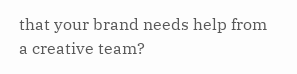that your brand needs help from a creative team?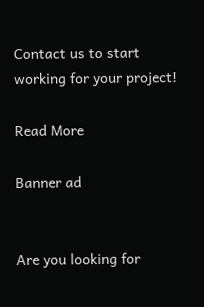Contact us to start working for your project!

Read More

Banner ad


Are you looking for